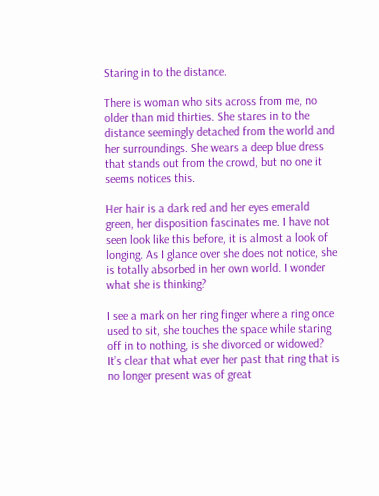Staring in to the distance.

There is woman who sits across from me, no older than mid thirties. She stares in to the distance seemingly detached from the world and her surroundings. She wears a deep blue dress that stands out from the crowd, but no one it seems notices this.

Her hair is a dark red and her eyes emerald green, her disposition fascinates me. I have not seen look like this before, it is almost a look of longing. As I glance over she does not notice, she is totally absorbed in her own world. I wonder what she is thinking?

I see a mark on her ring finger where a ring once used to sit, she touches the space while staring off in to nothing, is she divorced or widowed? It’s clear that what ever her past that ring that is no longer present was of great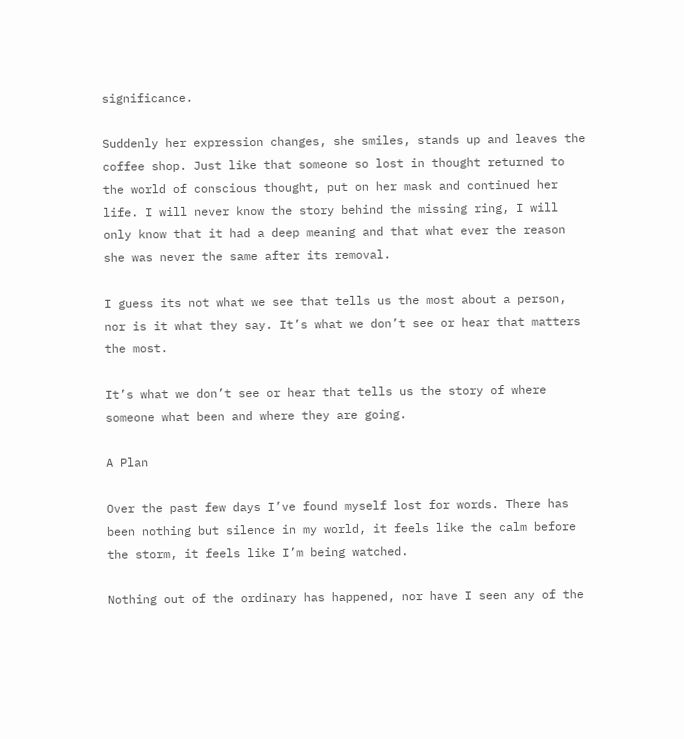significance.

Suddenly her expression changes, she smiles, stands up and leaves the coffee shop. Just like that someone so lost in thought returned to the world of conscious thought, put on her mask and continued her life. I will never know the story behind the missing ring, I will only know that it had a deep meaning and that what ever the reason she was never the same after its removal.

I guess its not what we see that tells us the most about a person, nor is it what they say. It’s what we don’t see or hear that matters the most.

It’s what we don’t see or hear that tells us the story of where someone what been and where they are going.

A Plan

Over the past few days I’ve found myself lost for words. There has been nothing but silence in my world, it feels like the calm before the storm, it feels like I’m being watched.

Nothing out of the ordinary has happened, nor have I seen any of the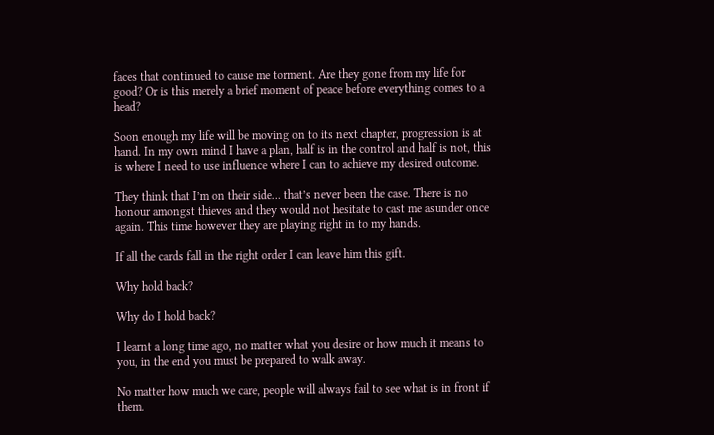faces that continued to cause me torment. Are they gone from my life for good? Or is this merely a brief moment of peace before everything comes to a head?

Soon enough my life will be moving on to its next chapter, progression is at hand. In my own mind I have a plan, half is in the control and half is not, this is where I need to use influence where I can to achieve my desired outcome.

They think that I’m on their side… that’s never been the case. There is no honour amongst thieves and they would not hesitate to cast me asunder once again. This time however they are playing right in to my hands.

If all the cards fall in the right order I can leave him this gift.

Why hold back?

Why do I hold back?

I learnt a long time ago, no matter what you desire or how much it means to you, in the end you must be prepared to walk away.

No matter how much we care, people will always fail to see what is in front if them.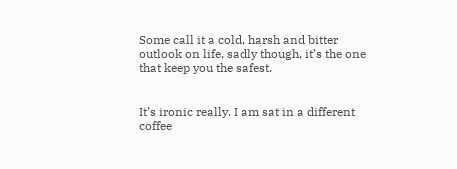Some call it a cold, harsh and bitter outlook on life, sadly though, it’s the one that keep you the safest.


It’s ironic really. I am sat in a different coffee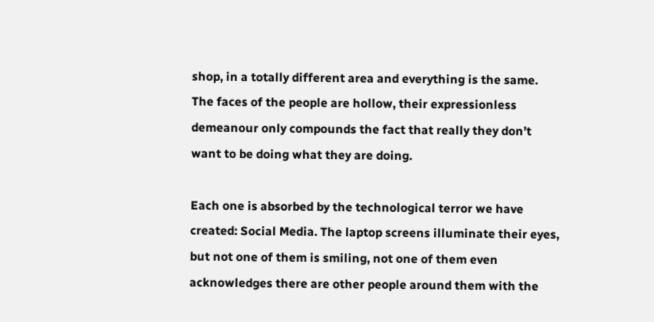shop, in a totally different area and everything is the same. The faces of the people are hollow, their expressionless demeanour only compounds the fact that really they don’t want to be doing what they are doing.

Each one is absorbed by the technological terror we have created: Social Media. The laptop screens illuminate their eyes, but not one of them is smiling, not one of them even acknowledges there are other people around them with the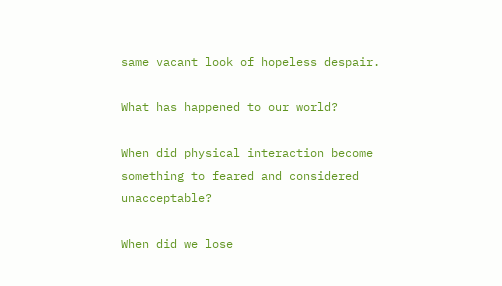same vacant look of hopeless despair.

What has happened to our world?

When did physical interaction become something to feared and considered unacceptable?

When did we lose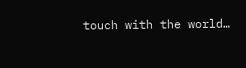touch with the world…